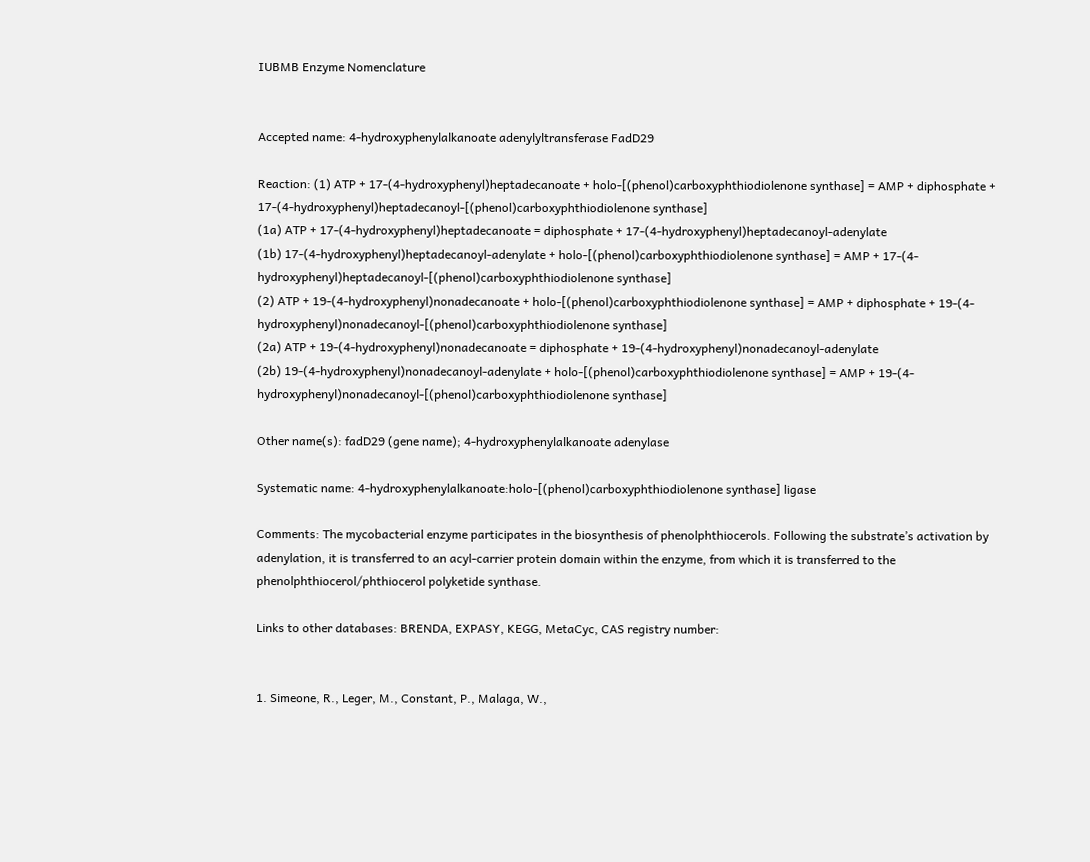IUBMB Enzyme Nomenclature


Accepted name: 4-hydroxyphenylalkanoate adenylyltransferase FadD29

Reaction: (1) ATP + 17-(4-hydroxyphenyl)heptadecanoate + holo-[(phenol)carboxyphthiodiolenone synthase] = AMP + diphosphate + 17-(4-hydroxyphenyl)heptadecanoyl-[(phenol)carboxyphthiodiolenone synthase]
(1a) ATP + 17-(4-hydroxyphenyl)heptadecanoate = diphosphate + 17-(4-hydroxyphenyl)heptadecanoyl-adenylate
(1b) 17-(4-hydroxyphenyl)heptadecanoyl-adenylate + holo-[(phenol)carboxyphthiodiolenone synthase] = AMP + 17-(4-hydroxyphenyl)heptadecanoyl-[(phenol)carboxyphthiodiolenone synthase]
(2) ATP + 19-(4-hydroxyphenyl)nonadecanoate + holo-[(phenol)carboxyphthiodiolenone synthase] = AMP + diphosphate + 19-(4-hydroxyphenyl)nonadecanoyl-[(phenol)carboxyphthiodiolenone synthase]
(2a) ATP + 19-(4-hydroxyphenyl)nonadecanoate = diphosphate + 19-(4-hydroxyphenyl)nonadecanoyl-adenylate
(2b) 19-(4-hydroxyphenyl)nonadecanoyl-adenylate + holo-[(phenol)carboxyphthiodiolenone synthase] = AMP + 19-(4-hydroxyphenyl)nonadecanoyl-[(phenol)carboxyphthiodiolenone synthase]

Other name(s): fadD29 (gene name); 4-hydroxyphenylalkanoate adenylase

Systematic name: 4-hydroxyphenylalkanoate:holo-[(phenol)carboxyphthiodiolenone synthase] ligase

Comments: The mycobacterial enzyme participates in the biosynthesis of phenolphthiocerols. Following the substrate’s activation by adenylation, it is transferred to an acyl-carrier protein domain within the enzyme, from which it is transferred to the phenolphthiocerol/phthiocerol polyketide synthase.

Links to other databases: BRENDA, EXPASY, KEGG, MetaCyc, CAS registry number:


1. Simeone, R., Leger, M., Constant, P., Malaga, W.,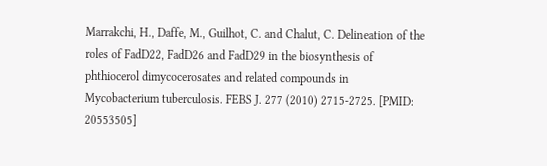Marrakchi, H., Daffe, M., Guilhot, C. and Chalut, C. Delineation of the roles of FadD22, FadD26 and FadD29 in the biosynthesis of phthiocerol dimycocerosates and related compounds in Mycobacterium tuberculosis. FEBS J. 277 (2010) 2715-2725. [PMID: 20553505]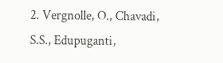2. Vergnolle, O., Chavadi, S.S., Edupuganti,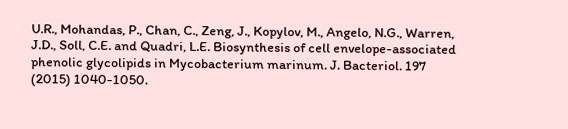U.R., Mohandas, P., Chan, C., Zeng, J., Kopylov, M., Angelo, N.G., Warren, J.D., Soll, C.E. and Quadri, L.E. Biosynthesis of cell envelope-associated phenolic glycolipids in Mycobacterium marinum. J. Bacteriol. 197 (2015) 1040-1050.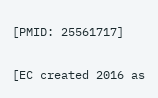[PMID: 25561717]

[EC created 2016 as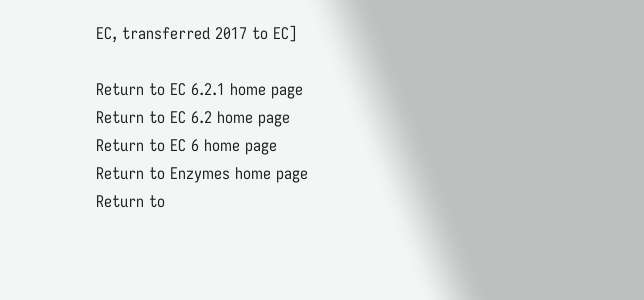EC, transferred 2017 to EC]

Return to EC 6.2.1 home page
Return to EC 6.2 home page
Return to EC 6 home page
Return to Enzymes home page
Return to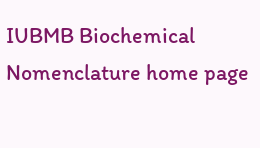IUBMB Biochemical Nomenclature home page